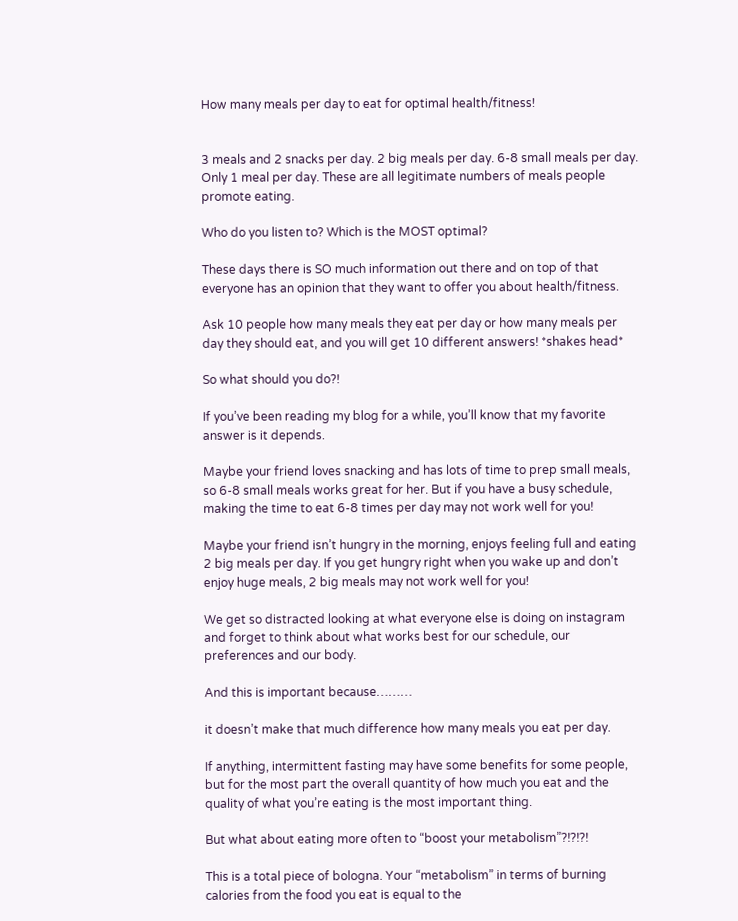How many meals per day to eat for optimal health/fitness!


3 meals and 2 snacks per day. 2 big meals per day. 6-8 small meals per day. Only 1 meal per day. These are all legitimate numbers of meals people promote eating.

Who do you listen to? Which is the MOST optimal?

These days there is SO much information out there and on top of that everyone has an opinion that they want to offer you about health/fitness.

Ask 10 people how many meals they eat per day or how many meals per day they should eat, and you will get 10 different answers! *shakes head*

So what should you do?!

If you’ve been reading my blog for a while, you’ll know that my favorite answer is it depends.

Maybe your friend loves snacking and has lots of time to prep small meals, so 6-8 small meals works great for her. But if you have a busy schedule, making the time to eat 6-8 times per day may not work well for you!

Maybe your friend isn’t hungry in the morning, enjoys feeling full and eating 2 big meals per day. If you get hungry right when you wake up and don’t enjoy huge meals, 2 big meals may not work well for you!

We get so distracted looking at what everyone else is doing on instagram and forget to think about what works best for our schedule, our preferences and our body.

And this is important because………

it doesn’t make that much difference how many meals you eat per day.

If anything, intermittent fasting may have some benefits for some people, but for the most part the overall quantity of how much you eat and the quality of what you’re eating is the most important thing.

But what about eating more often to “boost your metabolism”?!?!?!

This is a total piece of bologna. Your “metabolism” in terms of burning calories from the food you eat is equal to the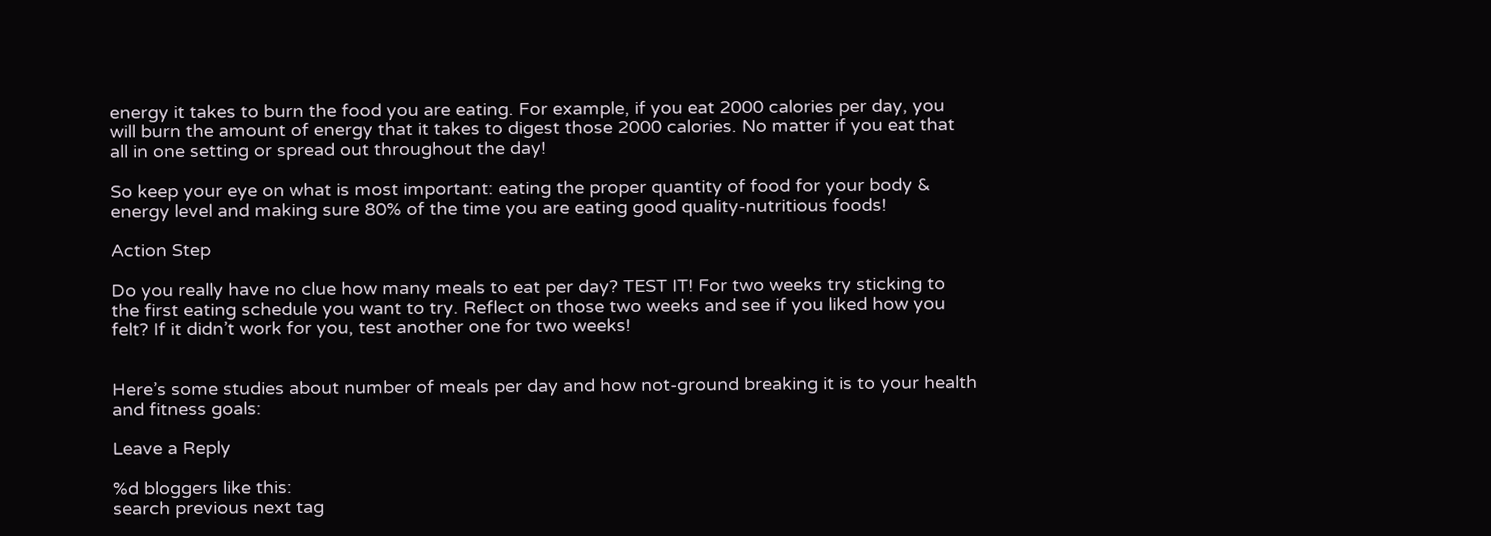energy it takes to burn the food you are eating. For example, if you eat 2000 calories per day, you will burn the amount of energy that it takes to digest those 2000 calories. No matter if you eat that all in one setting or spread out throughout the day!

So keep your eye on what is most important: eating the proper quantity of food for your body & energy level and making sure 80% of the time you are eating good quality-nutritious foods!

Action Step

Do you really have no clue how many meals to eat per day? TEST IT! For two weeks try sticking to the first eating schedule you want to try. Reflect on those two weeks and see if you liked how you felt? If it didn’t work for you, test another one for two weeks!


Here’s some studies about number of meals per day and how not-ground breaking it is to your health and fitness goals:

Leave a Reply

%d bloggers like this:
search previous next tag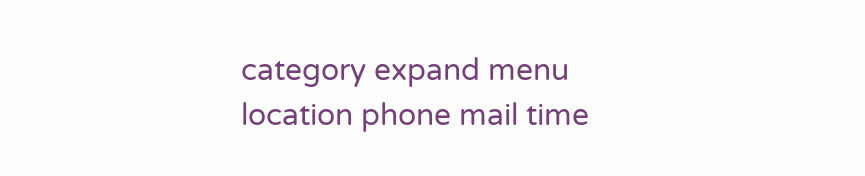category expand menu location phone mail time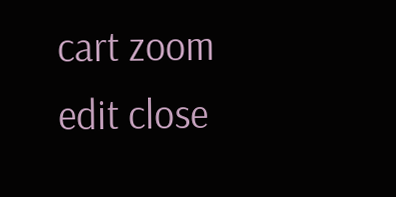cart zoom edit close